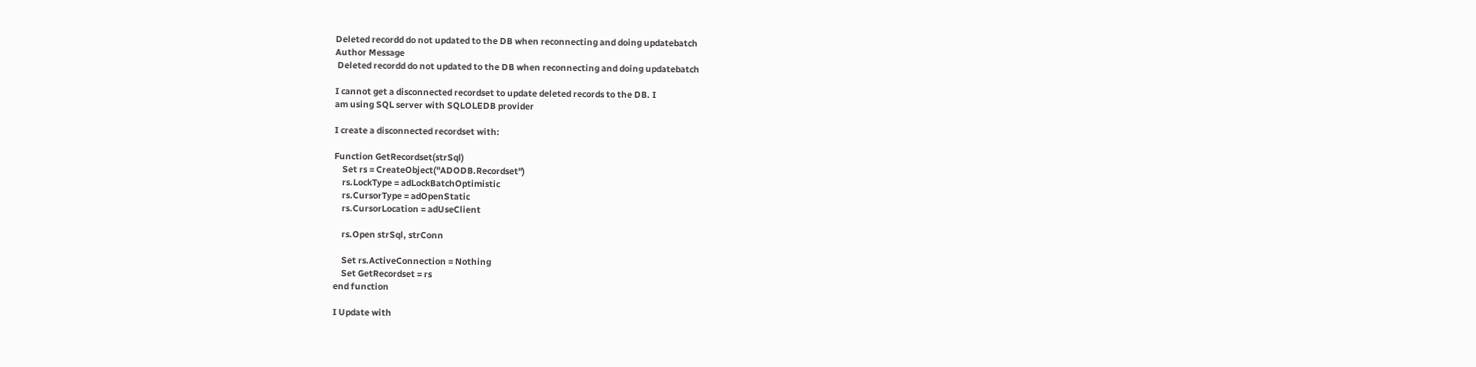Deleted recordd do not updated to the DB when reconnecting and doing updatebatch
Author Message
 Deleted recordd do not updated to the DB when reconnecting and doing updatebatch

I cannot get a disconnected recordset to update deleted records to the DB. I
am using SQL server with SQLOLEDB provider

I create a disconnected recordset with:

Function GetRecordset(strSql)
    Set rs = CreateObject("ADODB.Recordset")
    rs.LockType = adLockBatchOptimistic
    rs.CursorType = adOpenStatic
    rs.CursorLocation = adUseClient

    rs.Open strSql, strConn

    Set rs.ActiveConnection = Nothing
    Set GetRecordset = rs
end function

I Update with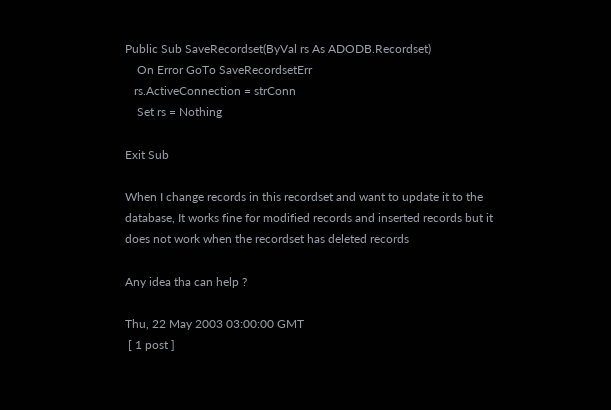Public Sub SaveRecordset(ByVal rs As ADODB.Recordset)
    On Error GoTo SaveRecordsetErr
   rs.ActiveConnection = strConn
    Set rs = Nothing

Exit Sub

When I change records in this recordset and want to update it to the
database, It works fine for modified records and inserted records but it
does not work when the recordset has deleted records

Any idea tha can help ?

Thu, 22 May 2003 03:00:00 GMT
 [ 1 post ]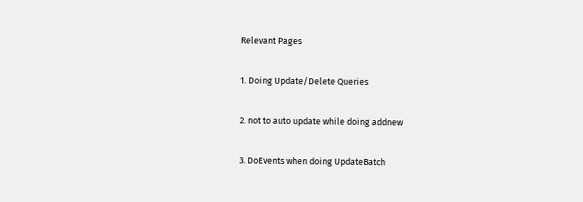Relevant Pages

1. Doing Update/Delete Queries

2. not to auto update while doing addnew

3. DoEvents when doing UpdateBatch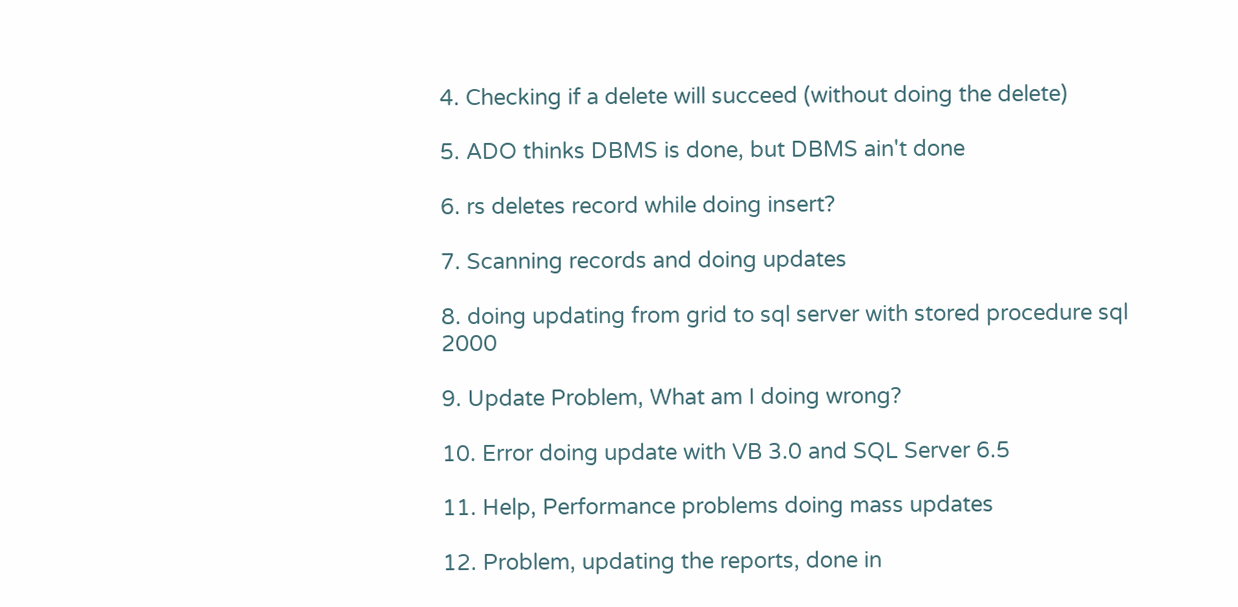4. Checking if a delete will succeed (without doing the delete)

5. ADO thinks DBMS is done, but DBMS ain't done

6. rs deletes record while doing insert?

7. Scanning records and doing updates

8. doing updating from grid to sql server with stored procedure sql 2000

9. Update Problem, What am I doing wrong?

10. Error doing update with VB 3.0 and SQL Server 6.5

11. Help, Performance problems doing mass updates

12. Problem, updating the reports, done in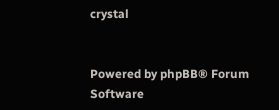crystal


Powered by phpBB® Forum Software